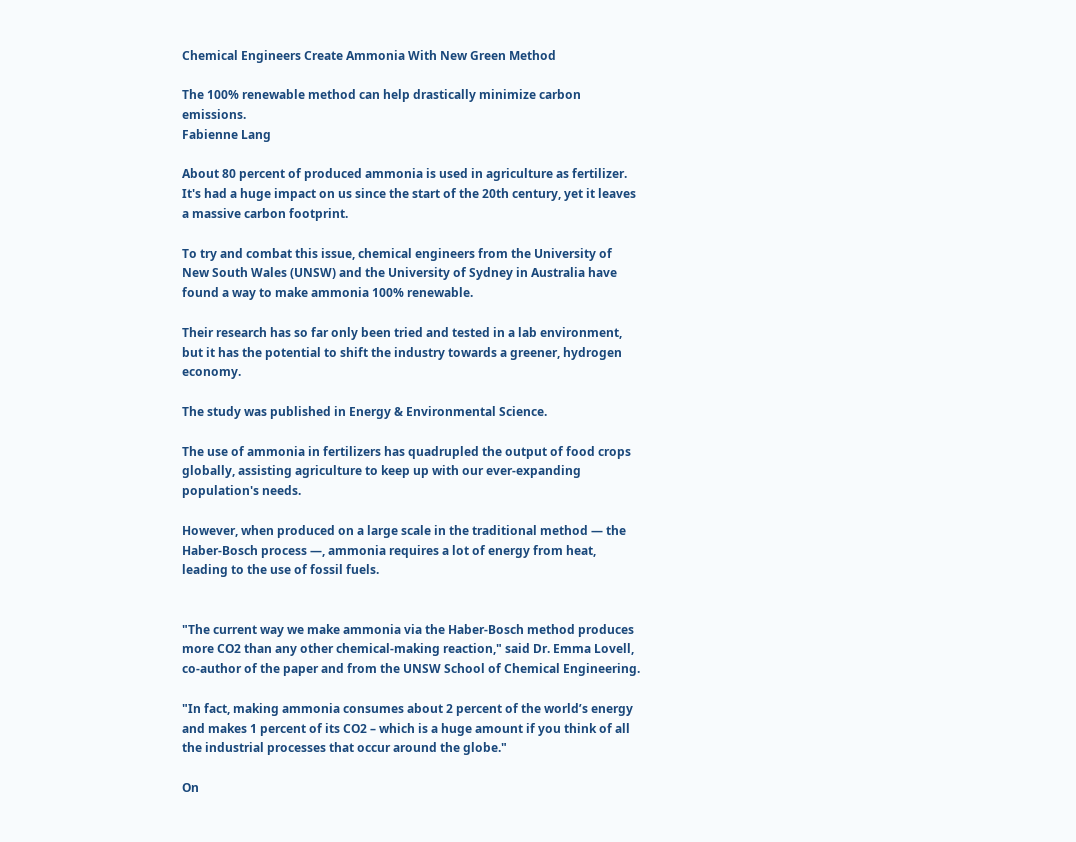Chemical Engineers Create Ammonia With New Green Method

The 100% renewable method can help drastically minimize carbon emissions.
Fabienne Lang

About 80 percent of produced ammonia is used in agriculture as fertilizer. It's had a huge impact on us since the start of the 20th century, yet it leaves a massive carbon footprint.

To try and combat this issue, chemical engineers from the University of New South Wales (UNSW) and the University of Sydney in Australia have found a way to make ammonia 100% renewable.

Their research has so far only been tried and tested in a lab environment, but it has the potential to shift the industry towards a greener, hydrogen economy.

The study was published in Energy & Environmental Science.

The use of ammonia in fertilizers has quadrupled the output of food crops globally, assisting agriculture to keep up with our ever-expanding population's needs.

However, when produced on a large scale in the traditional method — the Haber-Bosch process —, ammonia requires a lot of energy from heat, leading to the use of fossil fuels.


"The current way we make ammonia via the Haber-Bosch method produces more CO2 than any other chemical-making reaction," said Dr. Emma Lovell, co-author of the paper and from the UNSW School of Chemical Engineering.

"In fact, making ammonia consumes about 2 percent of the world’s energy and makes 1 percent of its CO2 – which is a huge amount if you think of all the industrial processes that occur around the globe."

On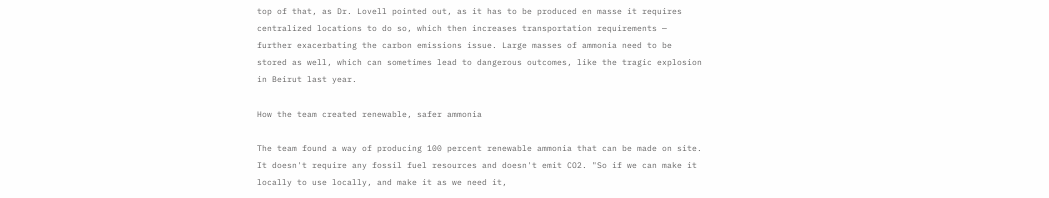top of that, as Dr. Lovell pointed out, as it has to be produced en masse it requires centralized locations to do so, which then increases transportation requirements — further exacerbating the carbon emissions issue. Large masses of ammonia need to be stored as well, which can sometimes lead to dangerous outcomes, like the tragic explosion in Beirut last year.

How the team created renewable, safer ammonia

The team found a way of producing 100 percent renewable ammonia that can be made on site. It doesn't require any fossil fuel resources and doesn't emit CO2. "So if we can make it locally to use locally, and make it as we need it,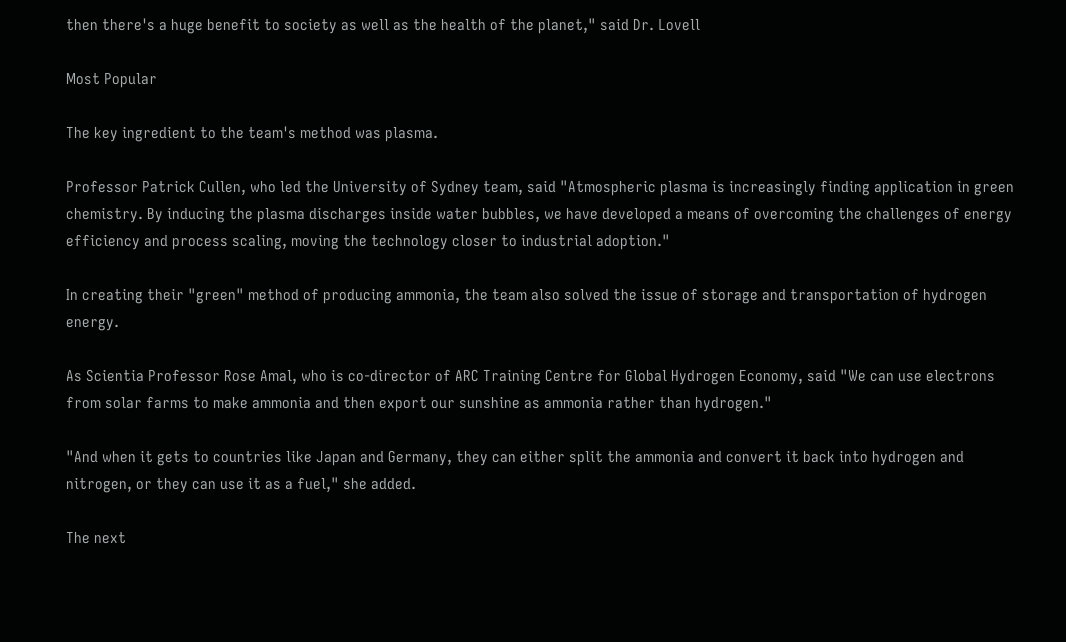then there's a huge benefit to society as well as the health of the planet," said Dr. Lovell

Most Popular

The key ingredient to the team's method was plasma.

Professor Patrick Cullen, who led the University of Sydney team, said "Atmospheric plasma is increasingly finding application in green chemistry. By inducing the plasma discharges inside water bubbles, we have developed a means of overcoming the challenges of energy efficiency and process scaling, moving the technology closer to industrial adoption."

In creating their "green" method of producing ammonia, the team also solved the issue of storage and transportation of hydrogen energy.

As Scientia Professor Rose Amal, who is co-director of ARC Training Centre for Global Hydrogen Economy, said "We can use electrons from solar farms to make ammonia and then export our sunshine as ammonia rather than hydrogen."

"And when it gets to countries like Japan and Germany, they can either split the ammonia and convert it back into hydrogen and nitrogen, or they can use it as a fuel," she added.

The next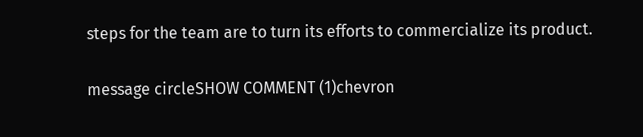steps for the team are to turn its efforts to commercialize its product.

message circleSHOW COMMENT (1)chevron